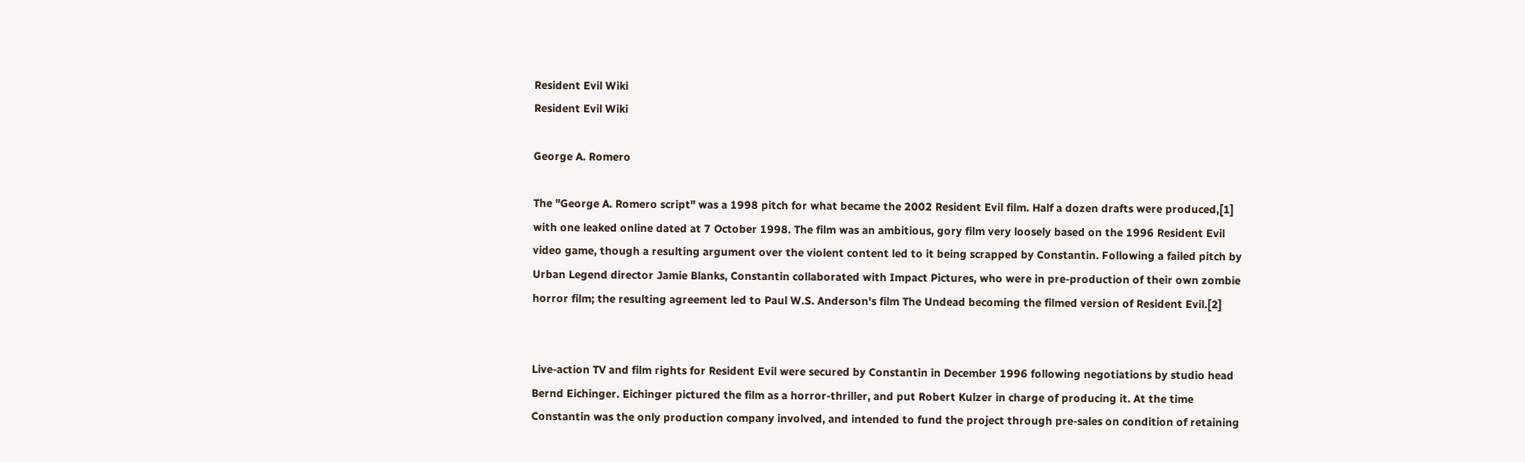Resident Evil Wiki
Resident Evil Wiki

George A. Romero

The "George A. Romero script" was a 1998 pitch for what became the 2002 Resident Evil film. Half a dozen drafts were produced,[1] with one leaked online dated at 7 October 1998. The film was an ambitious, gory film very loosely based on the 1996 Resident Evil video game, though a resulting argument over the violent content led to it being scrapped by Constantin. Following a failed pitch by Urban Legend director Jamie Blanks, Constantin collaborated with Impact Pictures, who were in pre-production of their own zombie horror film; the resulting agreement led to Paul W.S. Anderson's film The Undead becoming the filmed version of Resident Evil.[2]


Live-action TV and film rights for Resident Evil were secured by Constantin in December 1996 following negotiations by studio head Bernd Eichinger. Eichinger pictured the film as a horror-thriller, and put Robert Kulzer in charge of producing it. At the time Constantin was the only production company involved, and intended to fund the project through pre-sales on condition of retaining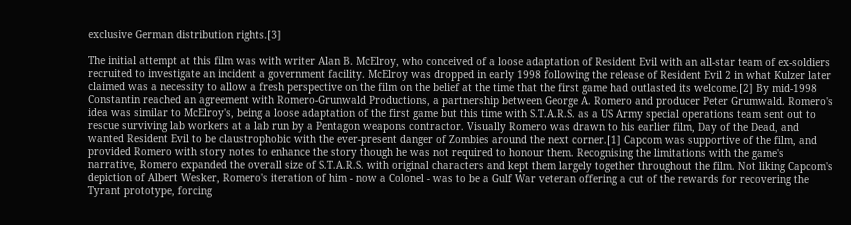exclusive German distribution rights.[3]

The initial attempt at this film was with writer Alan B. McElroy, who conceived of a loose adaptation of Resident Evil with an all-star team of ex-soldiers recruited to investigate an incident a government facility. McElroy was dropped in early 1998 following the release of Resident Evil 2 in what Kulzer later claimed was a necessity to allow a fresh perspective on the film on the belief at the time that the first game had outlasted its welcome.[2] By mid-1998 Constantin reached an agreement with Romero-Grunwald Productions, a partnership between George A. Romero and producer Peter Grumwald. Romero's idea was similar to McElroy's, being a loose adaptation of the first game but this time with S.T.A.R.S. as a US Army special operations team sent out to rescue surviving lab workers at a lab run by a Pentagon weapons contractor. Visually Romero was drawn to his earlier film, Day of the Dead, and wanted Resident Evil to be claustrophobic with the ever-present danger of Zombies around the next corner.[1] Capcom was supportive of the film, and provided Romero with story notes to enhance the story though he was not required to honour them. Recognising the limitations with the game's narrative, Romero expanded the overall size of S.T.A.R.S. with original characters and kept them largely together throughout the film. Not liking Capcom's depiction of Albert Wesker, Romero's iteration of him - now a Colonel - was to be a Gulf War veteran offering a cut of the rewards for recovering the Tyrant prototype, forcing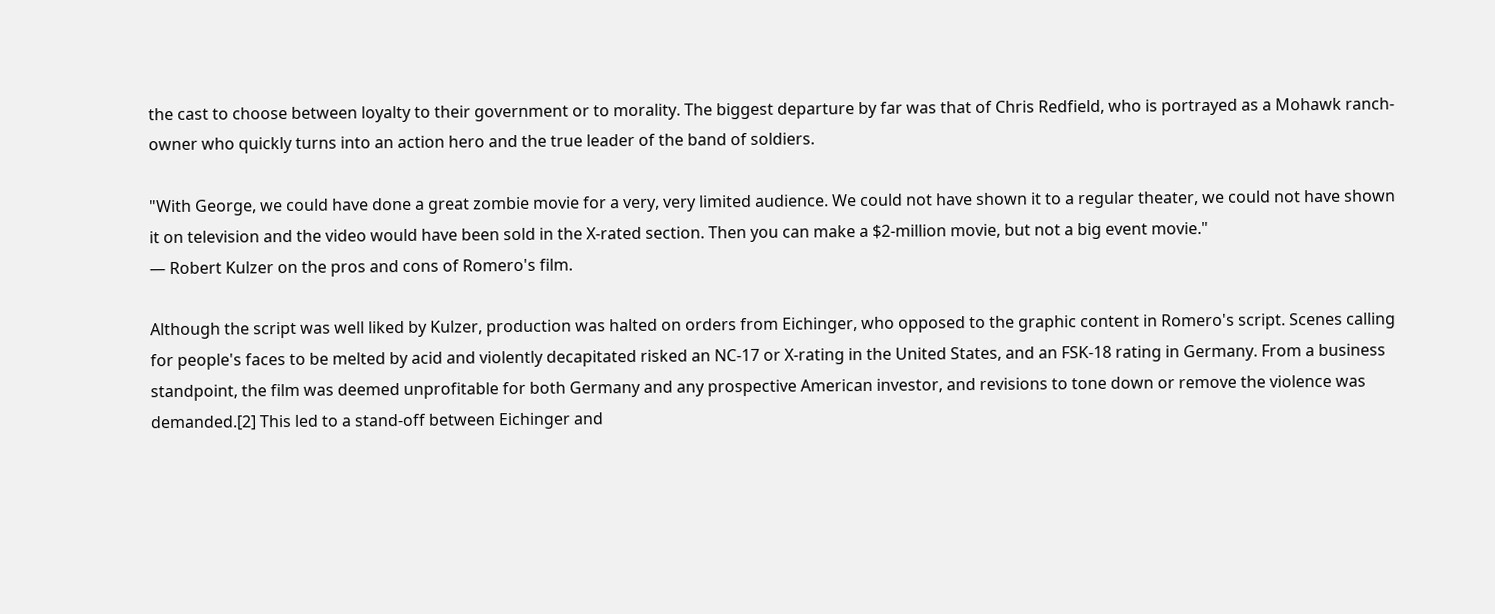the cast to choose between loyalty to their government or to morality. The biggest departure by far was that of Chris Redfield, who is portrayed as a Mohawk ranch-owner who quickly turns into an action hero and the true leader of the band of soldiers.

"With George, we could have done a great zombie movie for a very, very limited audience. We could not have shown it to a regular theater, we could not have shown it on television and the video would have been sold in the X-rated section. Then you can make a $2-million movie, but not a big event movie."
— Robert Kulzer on the pros and cons of Romero's film.

Although the script was well liked by Kulzer, production was halted on orders from Eichinger, who opposed to the graphic content in Romero's script. Scenes calling for people's faces to be melted by acid and violently decapitated risked an NC-17 or X-rating in the United States, and an FSK-18 rating in Germany. From a business standpoint, the film was deemed unprofitable for both Germany and any prospective American investor, and revisions to tone down or remove the violence was demanded.[2] This led to a stand-off between Eichinger and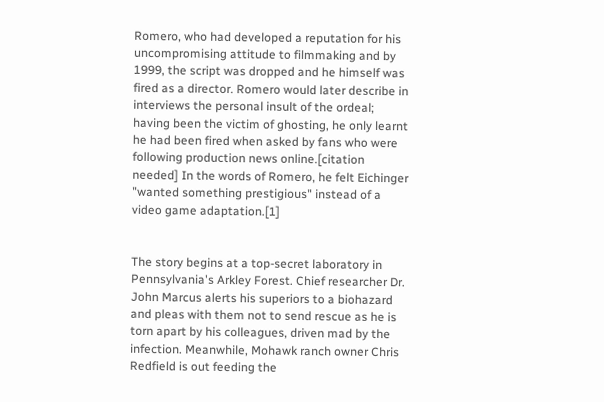Romero, who had developed a reputation for his uncompromising attitude to filmmaking and by 1999, the script was dropped and he himself was fired as a director. Romero would later describe in interviews the personal insult of the ordeal; having been the victim of ghosting, he only learnt he had been fired when asked by fans who were following production news online.[citation needed] In the words of Romero, he felt Eichinger "wanted something prestigious" instead of a video game adaptation.[1]


The story begins at a top-secret laboratory in Pennsylvania's Arkley Forest. Chief researcher Dr. John Marcus alerts his superiors to a biohazard and pleas with them not to send rescue as he is torn apart by his colleagues, driven mad by the infection. Meanwhile, Mohawk ranch owner Chris Redfield is out feeding the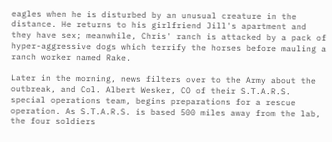eagles when he is disturbed by an unusual creature in the distance. He returns to his girlfriend Jill's apartment and they have sex; meanwhile, Chris' ranch is attacked by a pack of hyper-aggressive dogs which terrify the horses before mauling a ranch worker named Rake.

Later in the morning, news filters over to the Army about the outbreak, and Col. Albert Wesker, CO of their S.T.A.R.S. special operations team, begins preparations for a rescue operation. As S.T.A.R.S. is based 500 miles away from the lab, the four soldiers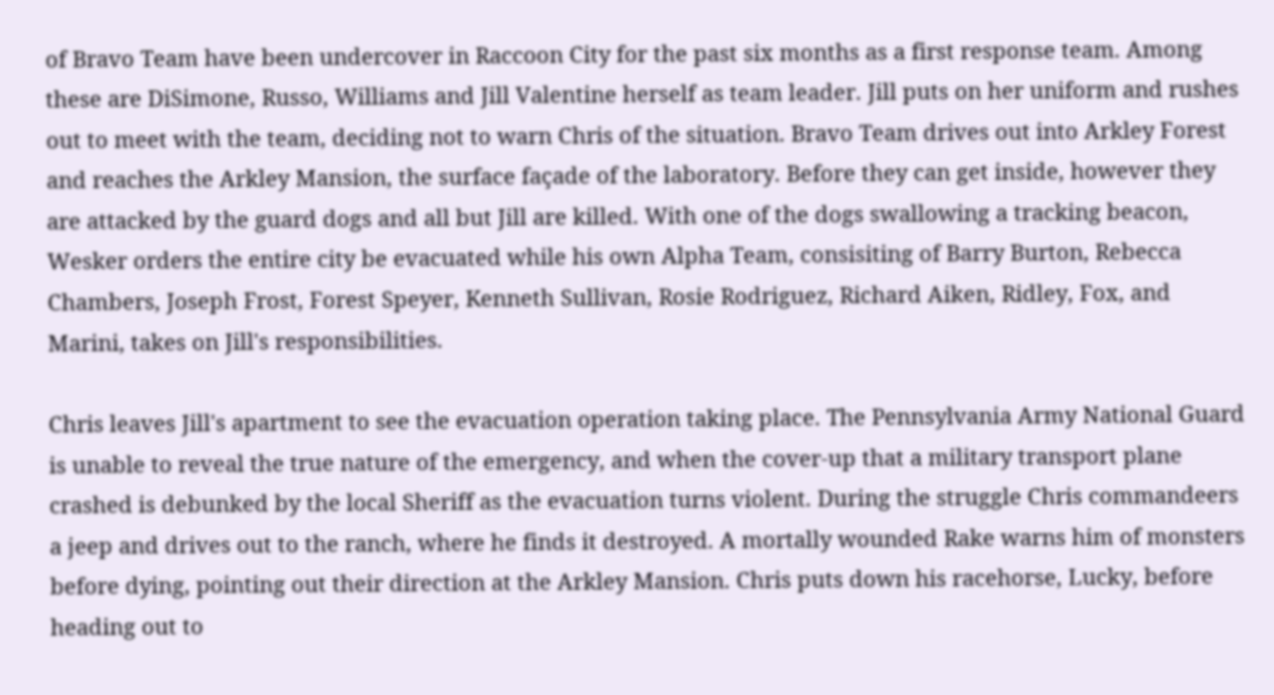of Bravo Team have been undercover in Raccoon City for the past six months as a first response team. Among these are DiSimone, Russo, Williams and Jill Valentine herself as team leader. Jill puts on her uniform and rushes out to meet with the team, deciding not to warn Chris of the situation. Bravo Team drives out into Arkley Forest and reaches the Arkley Mansion, the surface façade of the laboratory. Before they can get inside, however they are attacked by the guard dogs and all but Jill are killed. With one of the dogs swallowing a tracking beacon, Wesker orders the entire city be evacuated while his own Alpha Team, consisiting of Barry Burton, Rebecca Chambers, Joseph Frost, Forest Speyer, Kenneth Sullivan, Rosie Rodriguez, Richard Aiken, Ridley, Fox, and Marini, takes on Jill's responsibilities.

Chris leaves Jill's apartment to see the evacuation operation taking place. The Pennsylvania Army National Guard is unable to reveal the true nature of the emergency, and when the cover-up that a military transport plane crashed is debunked by the local Sheriff as the evacuation turns violent. During the struggle Chris commandeers a jeep and drives out to the ranch, where he finds it destroyed. A mortally wounded Rake warns him of monsters before dying, pointing out their direction at the Arkley Mansion. Chris puts down his racehorse, Lucky, before heading out to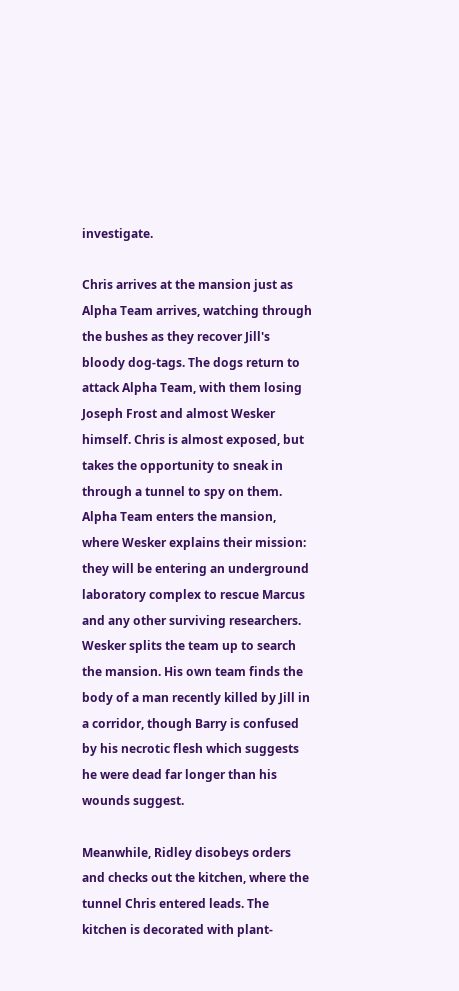investigate.

Chris arrives at the mansion just as Alpha Team arrives, watching through the bushes as they recover Jill's bloody dog-tags. The dogs return to attack Alpha Team, with them losing Joseph Frost and almost Wesker himself. Chris is almost exposed, but takes the opportunity to sneak in through a tunnel to spy on them. Alpha Team enters the mansion, where Wesker explains their mission: they will be entering an underground laboratory complex to rescue Marcus and any other surviving researchers. Wesker splits the team up to search the mansion. His own team finds the body of a man recently killed by Jill in a corridor, though Barry is confused by his necrotic flesh which suggests he were dead far longer than his wounds suggest.

Meanwhile, Ridley disobeys orders and checks out the kitchen, where the tunnel Chris entered leads. The kitchen is decorated with plant-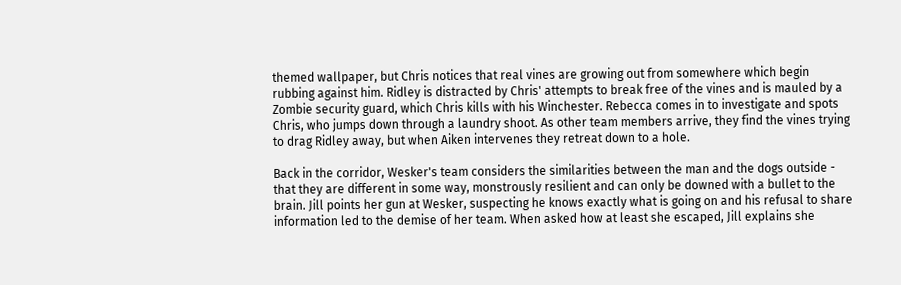themed wallpaper, but Chris notices that real vines are growing out from somewhere which begin rubbing against him. Ridley is distracted by Chris' attempts to break free of the vines and is mauled by a Zombie security guard, which Chris kills with his Winchester. Rebecca comes in to investigate and spots Chris, who jumps down through a laundry shoot. As other team members arrive, they find the vines trying to drag Ridley away, but when Aiken intervenes they retreat down to a hole.

Back in the corridor, Wesker's team considers the similarities between the man and the dogs outside - that they are different in some way, monstrously resilient and can only be downed with a bullet to the brain. Jill points her gun at Wesker, suspecting he knows exactly what is going on and his refusal to share information led to the demise of her team. When asked how at least she escaped, Jill explains she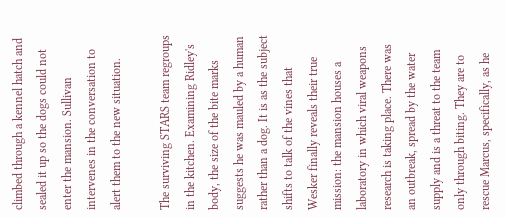climbed through a kennel hatch and sealed it up so the dogs could not enter the mansion. Sullivan intervenes in the conversation to alert them to the new situation.

The surviving STARS team regroups in the kitchen. Examining Ridley's body, the size of the bite marks suggests he was mauled by a human rather than a dog. It is as the subject shifts to talk of the vines that Wesker finally reveals their true mission: the mansion houses a laboratory in which viral weapons research is taking place. There was an outbreak, spread by the water supply and is a threat to the team only through biting. They are to rescue Marcus, specifically, as he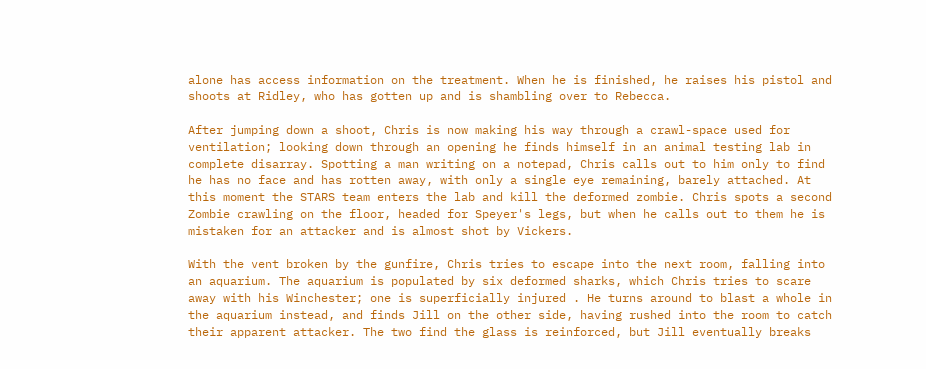alone has access information on the treatment. When he is finished, he raises his pistol and shoots at Ridley, who has gotten up and is shambling over to Rebecca.

After jumping down a shoot, Chris is now making his way through a crawl-space used for ventilation; looking down through an opening he finds himself in an animal testing lab in complete disarray. Spotting a man writing on a notepad, Chris calls out to him only to find he has no face and has rotten away, with only a single eye remaining, barely attached. At this moment the STARS team enters the lab and kill the deformed zombie. Chris spots a second Zombie crawling on the floor, headed for Speyer's legs, but when he calls out to them he is mistaken for an attacker and is almost shot by Vickers.

With the vent broken by the gunfire, Chris tries to escape into the next room, falling into an aquarium. The aquarium is populated by six deformed sharks, which Chris tries to scare away with his Winchester; one is superficially injured . He turns around to blast a whole in the aquarium instead, and finds Jill on the other side, having rushed into the room to catch their apparent attacker. The two find the glass is reinforced, but Jill eventually breaks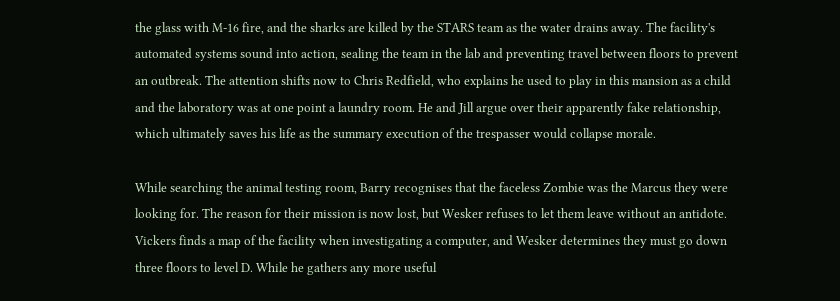the glass with M-16 fire, and the sharks are killed by the STARS team as the water drains away. The facility's automated systems sound into action, sealing the team in the lab and preventing travel between floors to prevent an outbreak. The attention shifts now to Chris Redfield, who explains he used to play in this mansion as a child and the laboratory was at one point a laundry room. He and Jill argue over their apparently fake relationship, which ultimately saves his life as the summary execution of the trespasser would collapse morale.

While searching the animal testing room, Barry recognises that the faceless Zombie was the Marcus they were looking for. The reason for their mission is now lost, but Wesker refuses to let them leave without an antidote. Vickers finds a map of the facility when investigating a computer, and Wesker determines they must go down three floors to level D. While he gathers any more useful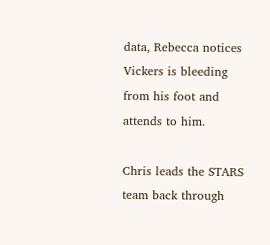data, Rebecca notices Vickers is bleeding from his foot and attends to him.

Chris leads the STARS team back through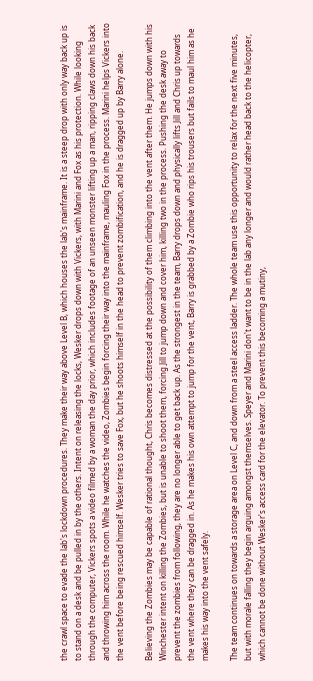the crawl space to evade the lab's lockdown procedures. They make their way above Level B, which houses the lab's mainframe. It is a steep drop with only way back up is to stand on a desk and be pulled in by the others. Intent on releasing the locks, Wesker drops down with Vickers, with Marini and Fox as his protection. While looking through the computer, Vickers spots a video filmed by a woman the day prior, which includes footage of an unseen monster lifting up a man, ripping claws down his back and throwing him across the room. While he watches the video, Zombies begin forcing their way into the mainframe, mauling Fox in the process. Marini helps Vickers into the vent before being rescued himself. Wesker tries to save Fox, but he shoots himself in the head to prevent zombification, and he is dragged up by Barry alone.

Believing the Zombies may be capable of rational thought, Chris becomes distressed at the possibility of them climbing into the vent after them. He jumps down with his Winchester intent on killing the Zombies, but is unable to shoot them, forcing Jill to jump down and cover him, killing two in the process. Pushing the desk away to prevent the zombies from following, they are no longer able to get back up. As the strongest in the team, Barry drops down and physically lifts Jill and Chris up towards the vent where they can be dragged in. As he makes his own attempt to jump for the vent, Barry is grabbed by a Zombie who rips his trousers but fails to maul him as he makes his way into the vent safely.

The team continues on towards a storage area on Level C, and down from a steel access ladder. The whole team use this opportunity to relax for the next five minutes, but with morale falling they begin arguing amongst themselves. Speyer and Marini don't want to be in the lab any longer and would rather head back to the helicopter, which cannot be done without Wesker's access card for the elevator. To prevent this becoming a mutiny,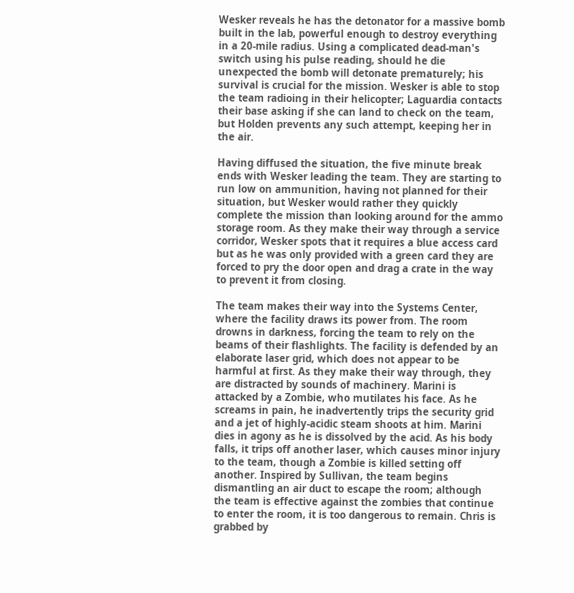Wesker reveals he has the detonator for a massive bomb built in the lab, powerful enough to destroy everything in a 20-mile radius. Using a complicated dead-man's switch using his pulse reading, should he die unexpected the bomb will detonate prematurely; his survival is crucial for the mission. Wesker is able to stop the team radioing in their helicopter; Laguardia contacts their base asking if she can land to check on the team, but Holden prevents any such attempt, keeping her in the air.

Having diffused the situation, the five minute break ends with Wesker leading the team. They are starting to run low on ammunition, having not planned for their situation, but Wesker would rather they quickly complete the mission than looking around for the ammo storage room. As they make their way through a service corridor, Wesker spots that it requires a blue access card but as he was only provided with a green card they are forced to pry the door open and drag a crate in the way to prevent it from closing.

The team makes their way into the Systems Center, where the facility draws its power from. The room drowns in darkness, forcing the team to rely on the beams of their flashlights. The facility is defended by an elaborate laser grid, which does not appear to be harmful at first. As they make their way through, they are distracted by sounds of machinery. Marini is attacked by a Zombie, who mutilates his face. As he screams in pain, he inadvertently trips the security grid and a jet of highly-acidic steam shoots at him. Marini dies in agony as he is dissolved by the acid. As his body falls, it trips off another laser, which causes minor injury to the team, though a Zombie is killed setting off another. Inspired by Sullivan, the team begins dismantling an air duct to escape the room; although the team is effective against the zombies that continue to enter the room, it is too dangerous to remain. Chris is grabbed by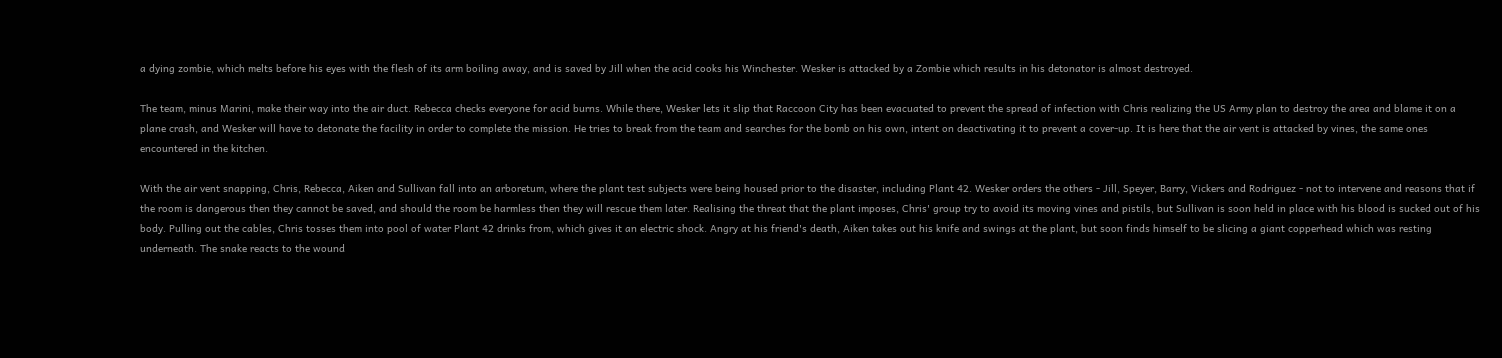a dying zombie, which melts before his eyes with the flesh of its arm boiling away, and is saved by Jill when the acid cooks his Winchester. Wesker is attacked by a Zombie which results in his detonator is almost destroyed.

The team, minus Marini, make their way into the air duct. Rebecca checks everyone for acid burns. While there, Wesker lets it slip that Raccoon City has been evacuated to prevent the spread of infection with Chris realizing the US Army plan to destroy the area and blame it on a plane crash, and Wesker will have to detonate the facility in order to complete the mission. He tries to break from the team and searches for the bomb on his own, intent on deactivating it to prevent a cover-up. It is here that the air vent is attacked by vines, the same ones encountered in the kitchen.

With the air vent snapping, Chris, Rebecca, Aiken and Sullivan fall into an arboretum, where the plant test subjects were being housed prior to the disaster, including Plant 42. Wesker orders the others - Jill, Speyer, Barry, Vickers and Rodriguez - not to intervene and reasons that if the room is dangerous then they cannot be saved, and should the room be harmless then they will rescue them later. Realising the threat that the plant imposes, Chris' group try to avoid its moving vines and pistils, but Sullivan is soon held in place with his blood is sucked out of his body. Pulling out the cables, Chris tosses them into pool of water Plant 42 drinks from, which gives it an electric shock. Angry at his friend's death, Aiken takes out his knife and swings at the plant, but soon finds himself to be slicing a giant copperhead which was resting underneath. The snake reacts to the wound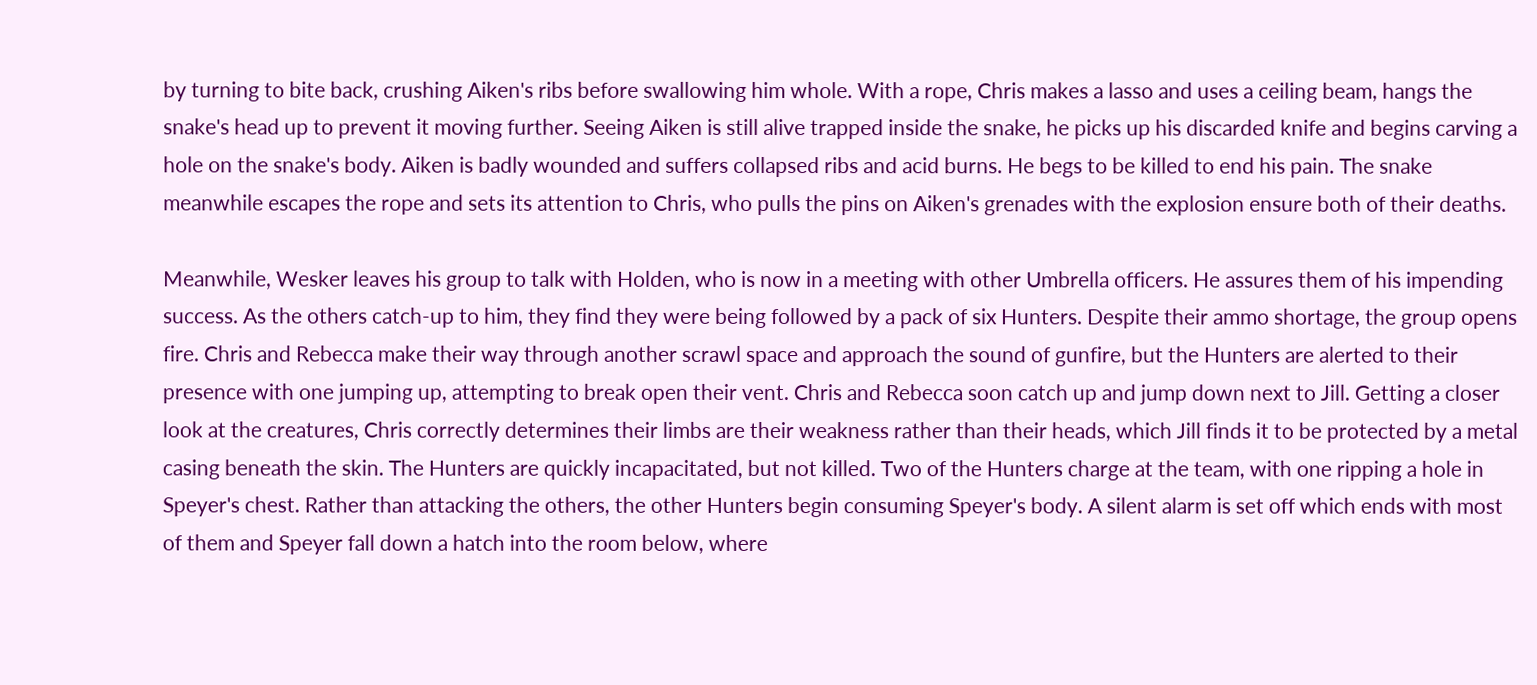by turning to bite back, crushing Aiken's ribs before swallowing him whole. With a rope, Chris makes a lasso and uses a ceiling beam, hangs the snake's head up to prevent it moving further. Seeing Aiken is still alive trapped inside the snake, he picks up his discarded knife and begins carving a hole on the snake's body. Aiken is badly wounded and suffers collapsed ribs and acid burns. He begs to be killed to end his pain. The snake meanwhile escapes the rope and sets its attention to Chris, who pulls the pins on Aiken's grenades with the explosion ensure both of their deaths.

Meanwhile, Wesker leaves his group to talk with Holden, who is now in a meeting with other Umbrella officers. He assures them of his impending success. As the others catch-up to him, they find they were being followed by a pack of six Hunters. Despite their ammo shortage, the group opens fire. Chris and Rebecca make their way through another scrawl space and approach the sound of gunfire, but the Hunters are alerted to their presence with one jumping up, attempting to break open their vent. Chris and Rebecca soon catch up and jump down next to Jill. Getting a closer look at the creatures, Chris correctly determines their limbs are their weakness rather than their heads, which Jill finds it to be protected by a metal casing beneath the skin. The Hunters are quickly incapacitated, but not killed. Two of the Hunters charge at the team, with one ripping a hole in Speyer's chest. Rather than attacking the others, the other Hunters begin consuming Speyer's body. A silent alarm is set off which ends with most of them and Speyer fall down a hatch into the room below, where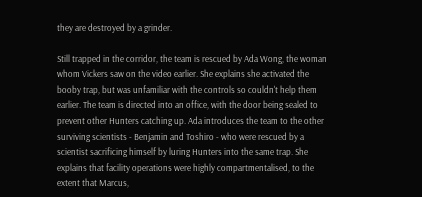they are destroyed by a grinder.

Still trapped in the corridor, the team is rescued by Ada Wong, the woman whom Vickers saw on the video earlier. She explains she activated the booby trap, but was unfamiliar with the controls so couldn't help them earlier. The team is directed into an office, with the door being sealed to prevent other Hunters catching up. Ada introduces the team to the other surviving scientists - Benjamin and Toshiro - who were rescued by a scientist sacrificing himself by luring Hunters into the same trap. She explains that facility operations were highly compartmentalised, to the extent that Marcus,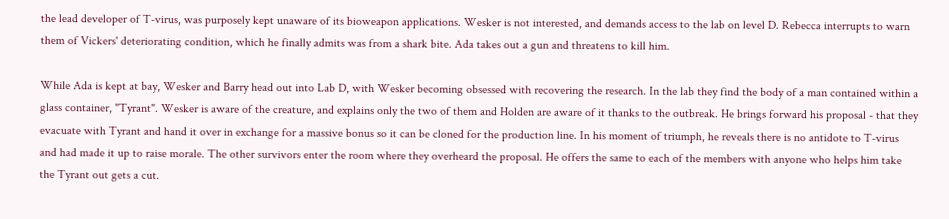the lead developer of T-virus, was purposely kept unaware of its bioweapon applications. Wesker is not interested, and demands access to the lab on level D. Rebecca interrupts to warn them of Vickers' deteriorating condition, which he finally admits was from a shark bite. Ada takes out a gun and threatens to kill him.

While Ada is kept at bay, Wesker and Barry head out into Lab D, with Wesker becoming obsessed with recovering the research. In the lab they find the body of a man contained within a glass container, "Tyrant". Wesker is aware of the creature, and explains only the two of them and Holden are aware of it thanks to the outbreak. He brings forward his proposal - that they evacuate with Tyrant and hand it over in exchange for a massive bonus so it can be cloned for the production line. In his moment of triumph, he reveals there is no antidote to T-virus and had made it up to raise morale. The other survivors enter the room where they overheard the proposal. He offers the same to each of the members with anyone who helps him take the Tyrant out gets a cut.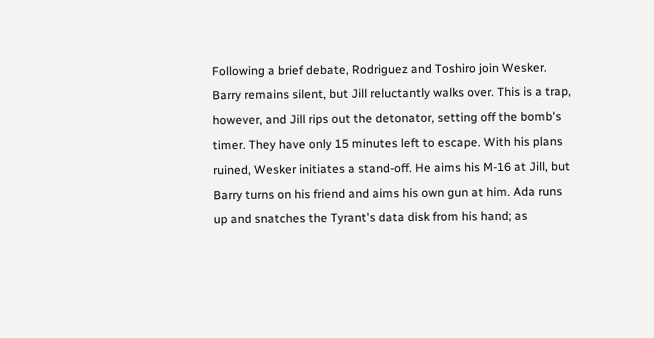Following a brief debate, Rodriguez and Toshiro join Wesker. Barry remains silent, but Jill reluctantly walks over. This is a trap, however, and Jill rips out the detonator, setting off the bomb's timer. They have only 15 minutes left to escape. With his plans ruined, Wesker initiates a stand-off. He aims his M-16 at Jill, but Barry turns on his friend and aims his own gun at him. Ada runs up and snatches the Tyrant's data disk from his hand; as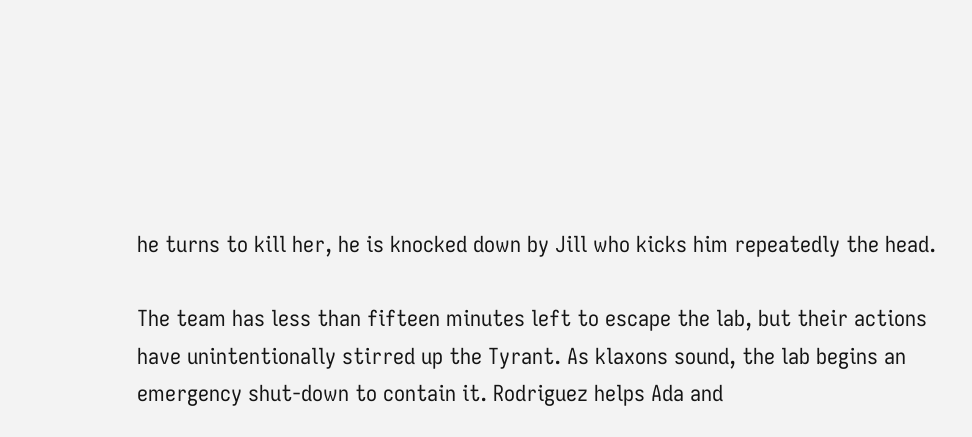he turns to kill her, he is knocked down by Jill who kicks him repeatedly the head.

The team has less than fifteen minutes left to escape the lab, but their actions have unintentionally stirred up the Tyrant. As klaxons sound, the lab begins an emergency shut-down to contain it. Rodriguez helps Ada and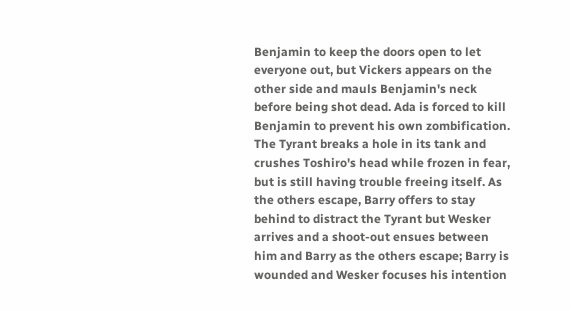Benjamin to keep the doors open to let everyone out, but Vickers appears on the other side and mauls Benjamin's neck before being shot dead. Ada is forced to kill Benjamin to prevent his own zombification. The Tyrant breaks a hole in its tank and crushes Toshiro's head while frozen in fear, but is still having trouble freeing itself. As the others escape, Barry offers to stay behind to distract the Tyrant but Wesker arrives and a shoot-out ensues between him and Barry as the others escape; Barry is wounded and Wesker focuses his intention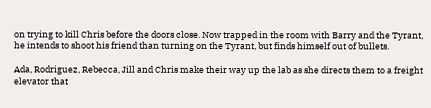on trying to kill Chris before the doors close. Now trapped in the room with Barry and the Tyrant, he intends to shoot his friend than turning on the Tyrant, but finds himself out of bullets.

Ada, Rodriguez, Rebecca, Jill and Chris make their way up the lab as she directs them to a freight elevator that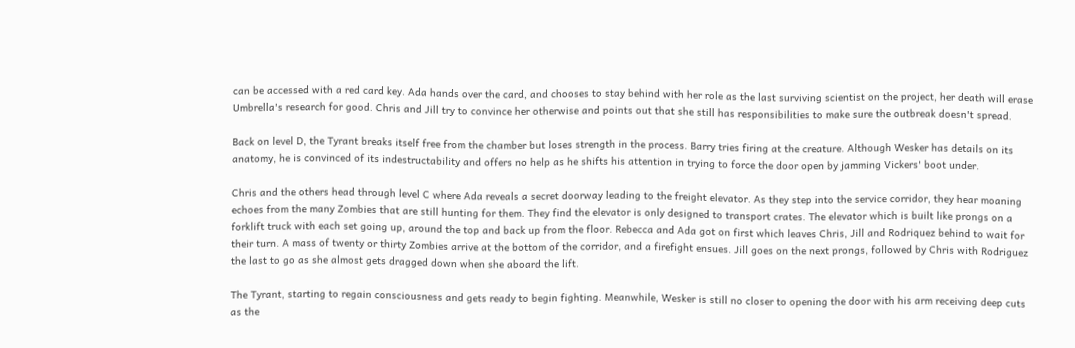can be accessed with a red card key. Ada hands over the card, and chooses to stay behind with her role as the last surviving scientist on the project, her death will erase Umbrella's research for good. Chris and Jill try to convince her otherwise and points out that she still has responsibilities to make sure the outbreak doesn't spread.

Back on level D, the Tyrant breaks itself free from the chamber but loses strength in the process. Barry tries firing at the creature. Although Wesker has details on its anatomy, he is convinced of its indestructability and offers no help as he shifts his attention in trying to force the door open by jamming Vickers' boot under.

Chris and the others head through level C where Ada reveals a secret doorway leading to the freight elevator. As they step into the service corridor, they hear moaning echoes from the many Zombies that are still hunting for them. They find the elevator is only designed to transport crates. The elevator which is built like prongs on a forklift truck with each set going up, around the top and back up from the floor. Rebecca and Ada got on first which leaves Chris, Jill and Rodriquez behind to wait for their turn. A mass of twenty or thirty Zombies arrive at the bottom of the corridor, and a firefight ensues. Jill goes on the next prongs, followed by Chris with Rodriguez the last to go as she almost gets dragged down when she aboard the lift.

The Tyrant, starting to regain consciousness and gets ready to begin fighting. Meanwhile, Wesker is still no closer to opening the door with his arm receiving deep cuts as the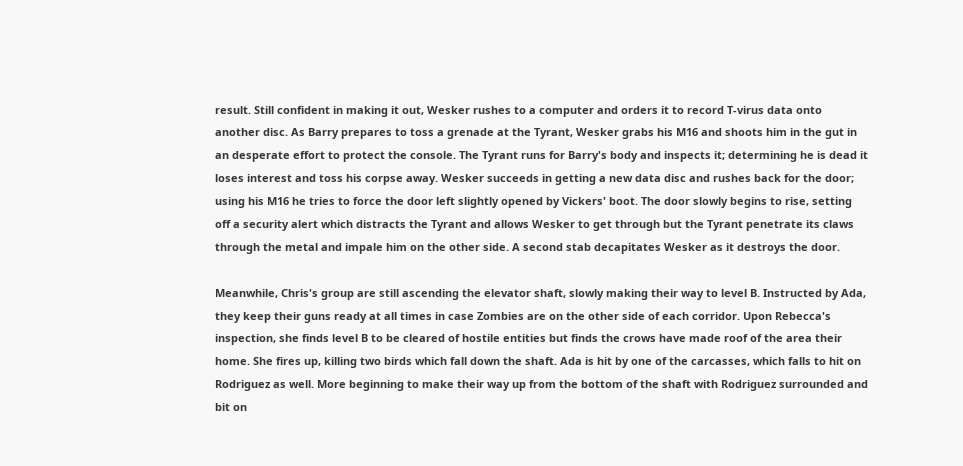result. Still confident in making it out, Wesker rushes to a computer and orders it to record T-virus data onto another disc. As Barry prepares to toss a grenade at the Tyrant, Wesker grabs his M16 and shoots him in the gut in an desperate effort to protect the console. The Tyrant runs for Barry's body and inspects it; determining he is dead it loses interest and toss his corpse away. Wesker succeeds in getting a new data disc and rushes back for the door; using his M16 he tries to force the door left slightly opened by Vickers' boot. The door slowly begins to rise, setting off a security alert which distracts the Tyrant and allows Wesker to get through but the Tyrant penetrate its claws through the metal and impale him on the other side. A second stab decapitates Wesker as it destroys the door.

Meanwhile, Chris's group are still ascending the elevator shaft, slowly making their way to level B. Instructed by Ada, they keep their guns ready at all times in case Zombies are on the other side of each corridor. Upon Rebecca's inspection, she finds level B to be cleared of hostile entities but finds the crows have made roof of the area their home. She fires up, killing two birds which fall down the shaft. Ada is hit by one of the carcasses, which falls to hit on Rodriguez as well. More beginning to make their way up from the bottom of the shaft with Rodriguez surrounded and bit on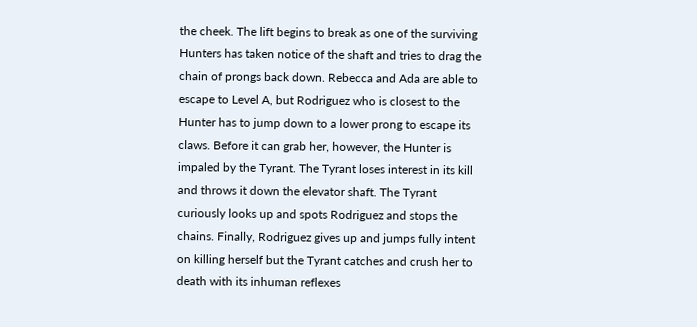the cheek. The lift begins to break as one of the surviving Hunters has taken notice of the shaft and tries to drag the chain of prongs back down. Rebecca and Ada are able to escape to Level A, but Rodriguez who is closest to the Hunter has to jump down to a lower prong to escape its claws. Before it can grab her, however, the Hunter is impaled by the Tyrant. The Tyrant loses interest in its kill and throws it down the elevator shaft. The Tyrant curiously looks up and spots Rodriguez and stops the chains. Finally, Rodriguez gives up and jumps fully intent on killing herself but the Tyrant catches and crush her to death with its inhuman reflexes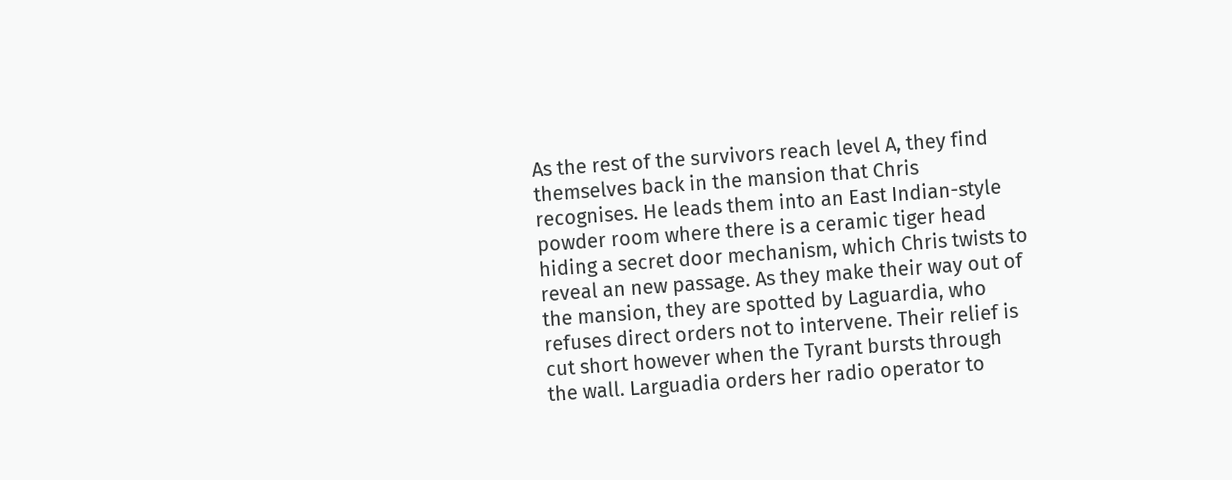As the rest of the survivors reach level A, they find themselves back in the mansion that Chris recognises. He leads them into an East Indian-style powder room where there is a ceramic tiger head hiding a secret door mechanism, which Chris twists to reveal an new passage. As they make their way out of the mansion, they are spotted by Laguardia, who refuses direct orders not to intervene. Their relief is cut short however when the Tyrant bursts through the wall. Larguadia orders her radio operator to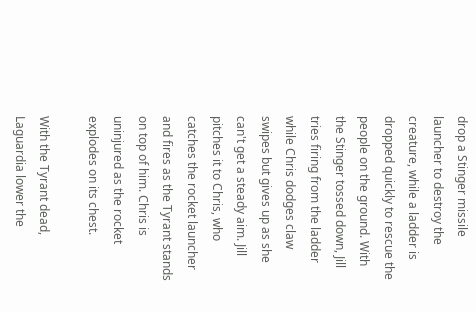drop a Stinger missile launcher to destroy the creature, while a ladder is dropped quickly to rescue the people on the ground. With the Stinger tossed down, Jill tries firing from the ladder while Chris dodges claw swipes but gives up as she can't get a steady aim. Jill pitches it to Chris, who catches the rocket launcher and fires as the Tyrant stands on top of him. Chris is uninjured as the rocket explodes on its chest.

With the Tyrant dead, Laguardia lower the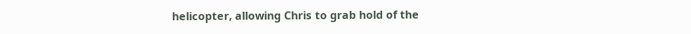helicopter, allowing Chris to grab hold of the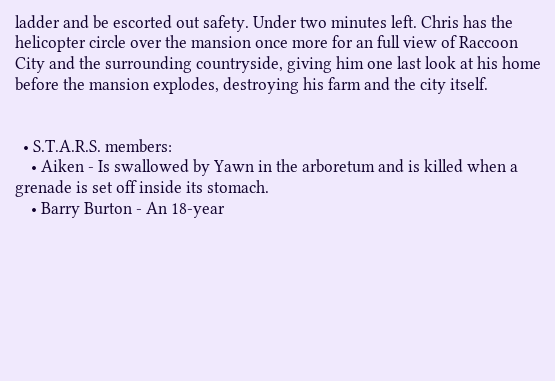ladder and be escorted out safety. Under two minutes left. Chris has the helicopter circle over the mansion once more for an full view of Raccoon City and the surrounding countryside, giving him one last look at his home before the mansion explodes, destroying his farm and the city itself.


  • S.T.A.R.S. members:
    • Aiken - Is swallowed by Yawn in the arboretum and is killed when a grenade is set off inside its stomach.
    • Barry Burton - An 18-year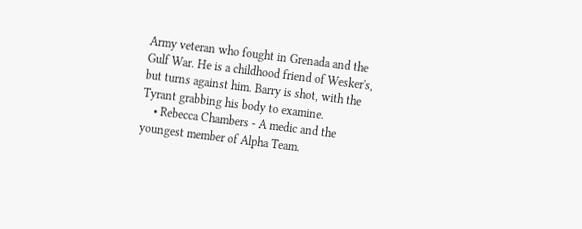Army veteran who fought in Grenada and the Gulf War. He is a childhood friend of Wesker's, but turns against him. Barry is shot, with the Tyrant grabbing his body to examine.
    • Rebecca Chambers - A medic and the youngest member of Alpha Team.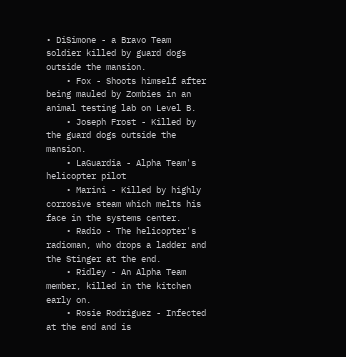• DiSimone - a Bravo Team soldier killed by guard dogs outside the mansion.
    • Fox - Shoots himself after being mauled by Zombies in an animal testing lab on Level B.
    • Joseph Frost - Killed by the guard dogs outside the mansion.
    • LaGuardia - Alpha Team's helicopter pilot
    • Marini - Killed by highly corrosive steam which melts his face in the systems center.
    • Radio - The helicopter's radioman, who drops a ladder and the Stinger at the end.
    • Ridley - An Alpha Team member, killed in the kitchen early on.
    • Rosie Rodriguez - Infected at the end and is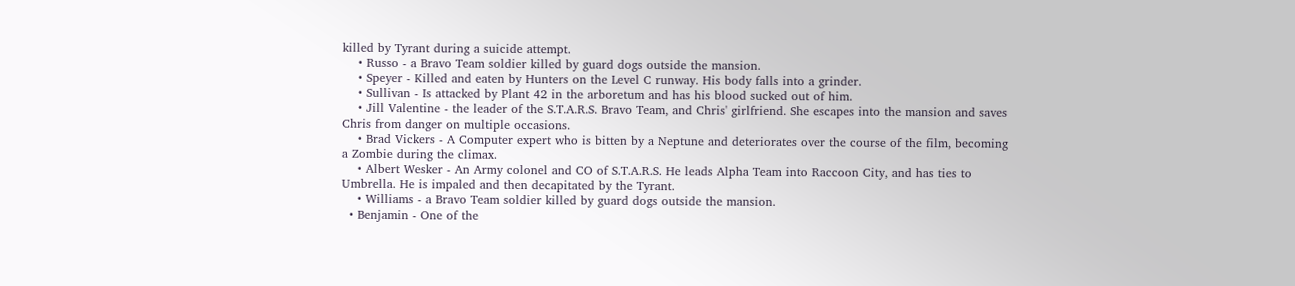killed by Tyrant during a suicide attempt.
    • Russo - a Bravo Team soldier killed by guard dogs outside the mansion.
    • Speyer - Killed and eaten by Hunters on the Level C runway. His body falls into a grinder.
    • Sullivan - Is attacked by Plant 42 in the arboretum and has his blood sucked out of him.
    • Jill Valentine - the leader of the S.T.A.R.S. Bravo Team, and Chris' girlfriend. She escapes into the mansion and saves Chris from danger on multiple occasions.
    • Brad Vickers - A Computer expert who is bitten by a Neptune and deteriorates over the course of the film, becoming a Zombie during the climax.
    • Albert Wesker - An Army colonel and CO of S.T.A.R.S. He leads Alpha Team into Raccoon City, and has ties to Umbrella. He is impaled and then decapitated by the Tyrant.
    • Williams - a Bravo Team soldier killed by guard dogs outside the mansion.
  • Benjamin - One of the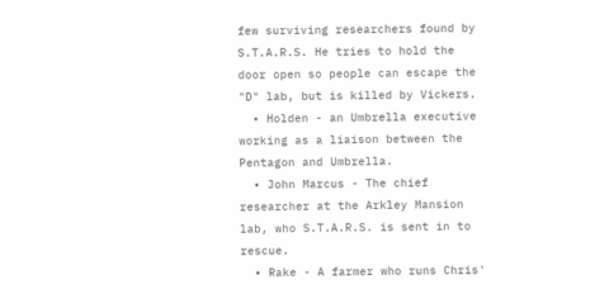few surviving researchers found by S.T.A.R.S. He tries to hold the door open so people can escape the "D" lab, but is killed by Vickers.
  • Holden - an Umbrella executive working as a liaison between the Pentagon and Umbrella.
  • John Marcus - The chief researcher at the Arkley Mansion lab, who S.T.A.R.S. is sent in to rescue.
  • Rake - A farmer who runs Chris'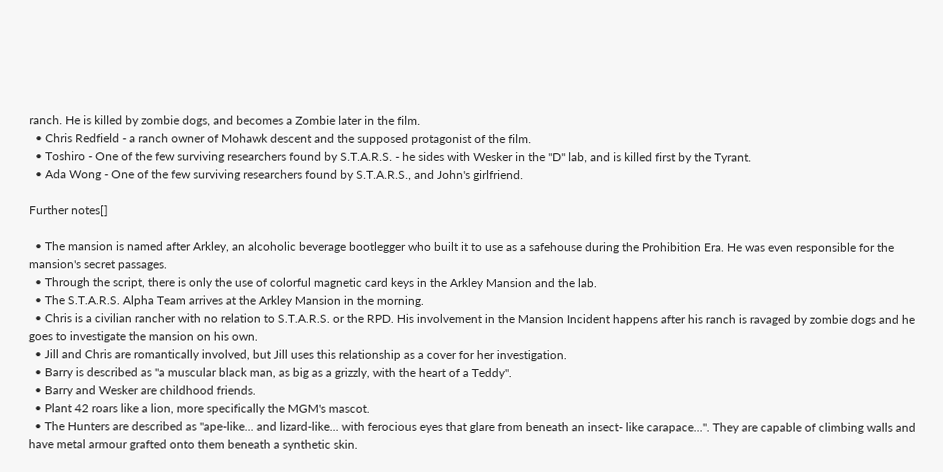ranch. He is killed by zombie dogs, and becomes a Zombie later in the film.
  • Chris Redfield - a ranch owner of Mohawk descent and the supposed protagonist of the film.
  • Toshiro - One of the few surviving researchers found by S.T.A.R.S. - he sides with Wesker in the "D" lab, and is killed first by the Tyrant.
  • Ada Wong - One of the few surviving researchers found by S.T.A.R.S., and John's girlfriend.

Further notes[]

  • The mansion is named after Arkley, an alcoholic beverage bootlegger who built it to use as a safehouse during the Prohibition Era. He was even responsible for the mansion's secret passages.
  • Through the script, there is only the use of colorful magnetic card keys in the Arkley Mansion and the lab.
  • The S.T.A.R.S. Alpha Team arrives at the Arkley Mansion in the morning.
  • Chris is a civilian rancher with no relation to S.T.A.R.S. or the RPD. His involvement in the Mansion Incident happens after his ranch is ravaged by zombie dogs and he goes to investigate the mansion on his own.
  • Jill and Chris are romantically involved, but Jill uses this relationship as a cover for her investigation.
  • Barry is described as "a muscular black man, as big as a grizzly, with the heart of a Teddy".
  • Barry and Wesker are childhood friends.
  • Plant 42 roars like a lion, more specifically the MGM's mascot.
  • The Hunters are described as "ape-like... and lizard-like... with ferocious eyes that glare from beneath an insect- like carapace...". They are capable of climbing walls and have metal armour grafted onto them beneath a synthetic skin.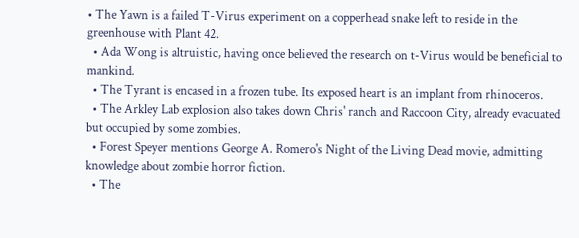• The Yawn is a failed T-Virus experiment on a copperhead snake left to reside in the greenhouse with Plant 42.
  • Ada Wong is altruistic, having once believed the research on t-Virus would be beneficial to mankind.
  • The Tyrant is encased in a frozen tube. Its exposed heart is an implant from rhinoceros.
  • The Arkley Lab explosion also takes down Chris' ranch and Raccoon City, already evacuated but occupied by some zombies.
  • Forest Speyer mentions George A. Romero's Night of the Living Dead movie, admitting knowledge about zombie horror fiction.
  • The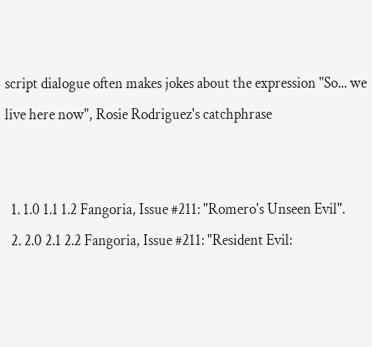script dialogue often makes jokes about the expression "So... we live here now", Rosie Rodriguez's catchphrase


  1. 1.0 1.1 1.2 Fangoria, Issue #211: "Romero's Unseen Evil".
  2. 2.0 2.1 2.2 Fangoria, Issue #211: "Resident Evil: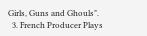Girls, Guns and Ghouls".
  3. French Producer Plays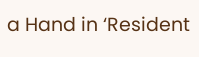a Hand in ‘Resident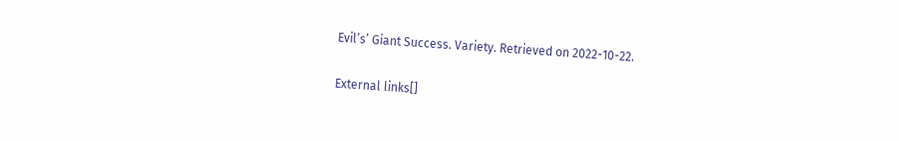Evil’s’ Giant Success. Variety. Retrieved on 2022-10-22.

External links[]